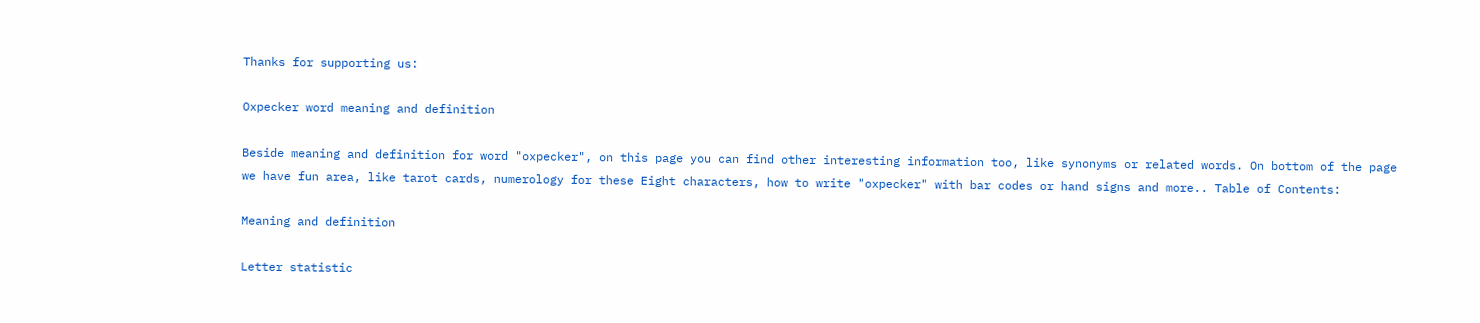Thanks for supporting us:

Oxpecker word meaning and definition

Beside meaning and definition for word "oxpecker", on this page you can find other interesting information too, like synonyms or related words. On bottom of the page we have fun area, like tarot cards, numerology for these Eight characters, how to write "oxpecker" with bar codes or hand signs and more.. Table of Contents:

Meaning and definition

Letter statistic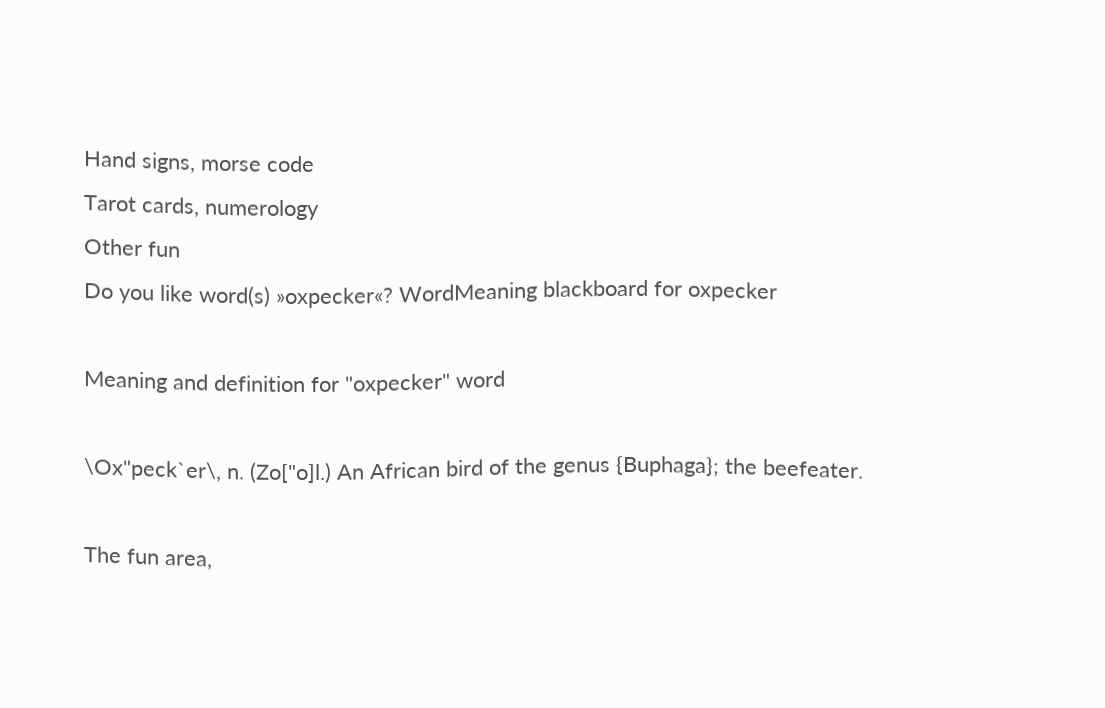Hand signs, morse code
Tarot cards, numerology
Other fun
Do you like word(s) »oxpecker«? WordMeaning blackboard for oxpecker

Meaning and definition for "oxpecker" word

\Ox"peck`er\, n. (Zo["o]l.) An African bird of the genus {Buphaga}; the beefeater.

The fun area,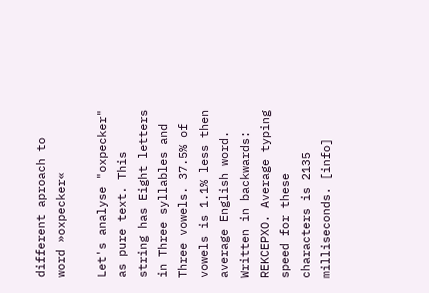different aproach to word »oxpecker«

Let's analyse "oxpecker" as pure text. This string has Eight letters in Three syllables and Three vowels. 37.5% of vowels is 1.1% less then average English word. Written in backwards: REKCEPXO. Average typing speed for these characters is 2135 milliseconds. [info]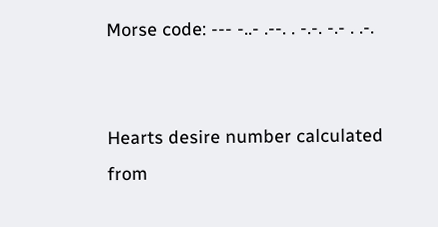Morse code: --- -..- .--. . -.-. -.- . .-.


Hearts desire number calculated from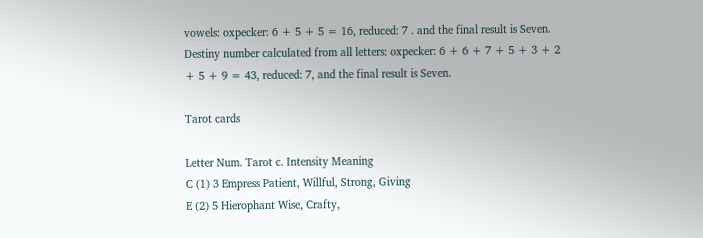vowels: oxpecker: 6 + 5 + 5 = 16, reduced: 7 . and the final result is Seven.
Destiny number calculated from all letters: oxpecker: 6 + 6 + 7 + 5 + 3 + 2 + 5 + 9 = 43, reduced: 7, and the final result is Seven.

Tarot cards

Letter Num. Tarot c. Intensity Meaning
C (1) 3 Empress Patient, Willful, Strong, Giving
E (2) 5 Hierophant Wise, Crafty,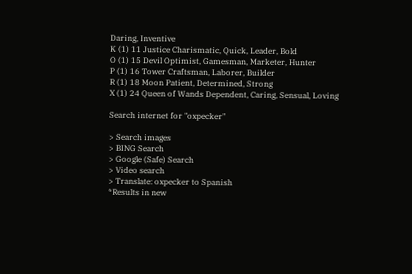Daring, Inventive
K (1) 11 Justice Charismatic, Quick, Leader, Bold
O (1) 15 Devil Optimist, Gamesman, Marketer, Hunter
P (1) 16 Tower Craftsman, Laborer, Builder
R (1) 18 Moon Patient, Determined, Strong
X (1) 24 Queen of Wands Dependent, Caring, Sensual, Loving

Search internet for "oxpecker"

> Search images
> BING Search
> Google (Safe) Search
> Video search
> Translate: oxpecker to Spanish
*Results in new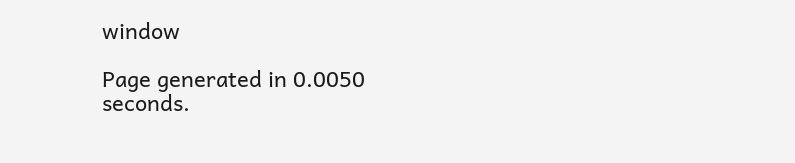window

Page generated in 0.0050 seconds.